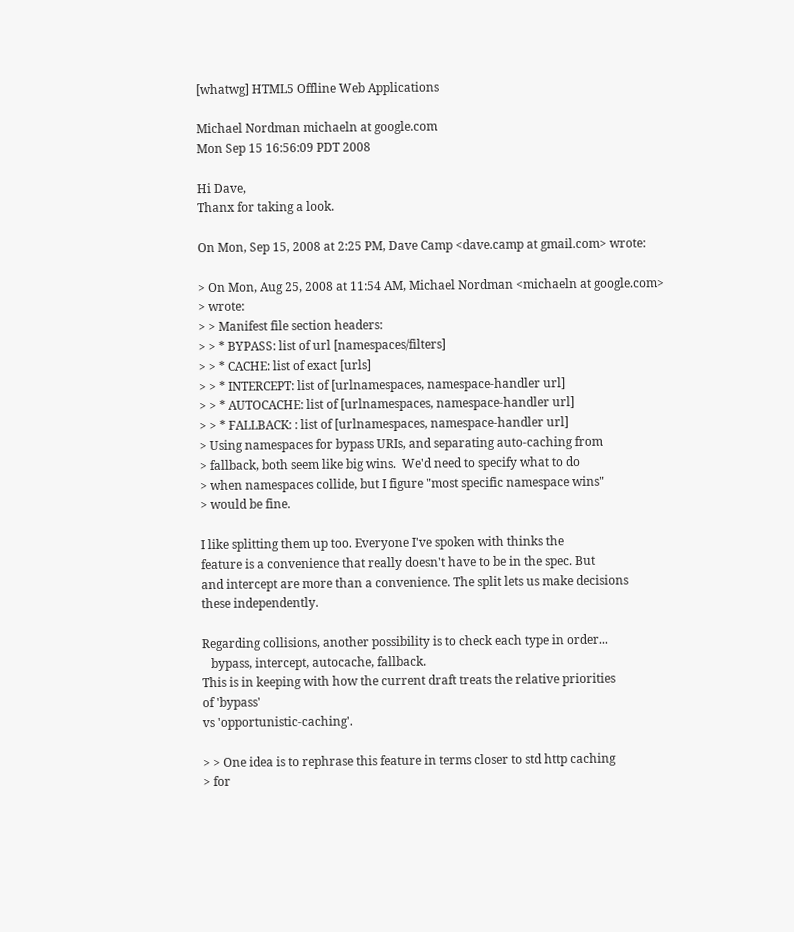[whatwg] HTML5 Offline Web Applications

Michael Nordman michaeln at google.com
Mon Sep 15 16:56:09 PDT 2008

Hi Dave,
Thanx for taking a look.

On Mon, Sep 15, 2008 at 2:25 PM, Dave Camp <dave.camp at gmail.com> wrote:

> On Mon, Aug 25, 2008 at 11:54 AM, Michael Nordman <michaeln at google.com>
> wrote:
> > Manifest file section headers:
> > * BYPASS: list of url [namespaces/filters]
> > * CACHE: list of exact [urls]
> > * INTERCEPT: list of [urlnamespaces, namespace-handler url]
> > * AUTOCACHE: list of [urlnamespaces, namespace-handler url]
> > * FALLBACK: : list of [urlnamespaces, namespace-handler url]
> Using namespaces for bypass URIs, and separating auto-caching from
> fallback, both seem like big wins.  We'd need to specify what to do
> when namespaces collide, but I figure "most specific namespace wins"
> would be fine.

I like splitting them up too. Everyone I've spoken with thinks the
feature is a convenience that really doesn't have to be in the spec. But
and intercept are more than a convenience. The split lets us make decisions
these independently.

Regarding collisions, another possibility is to check each type in order...
   bypass, intercept, autocache, fallback.
This is in keeping with how the current draft treats the relative priorities
of 'bypass'
vs 'opportunistic-caching'.

> > One idea is to rephrase this feature in terms closer to std http caching
> for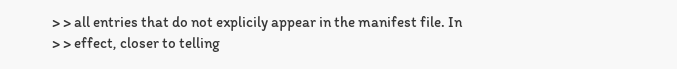> > all entries that do not explicily appear in the manifest file. In
> > effect, closer to telling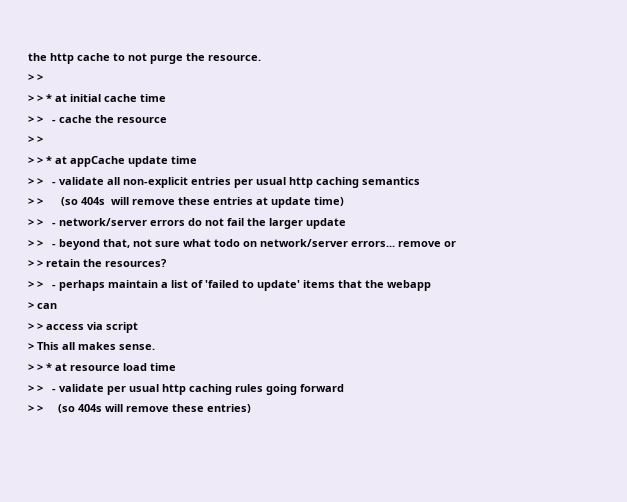the http cache to not purge the resource.
> >
> > * at initial cache time
> >   - cache the resource
> >
> > * at appCache update time
> >   - validate all non-explicit entries per usual http caching semantics
> >      (so 404s  will remove these entries at update time)
> >   - network/server errors do not fail the larger update
> >   - beyond that, not sure what todo on network/server errors... remove or
> > retain the resources?
> >   - perhaps maintain a list of 'failed to update' items that the webapp
> can
> > access via script
> This all makes sense.
> > * at resource load time
> >   - validate per usual http caching rules going forward
> >     (so 404s will remove these entries)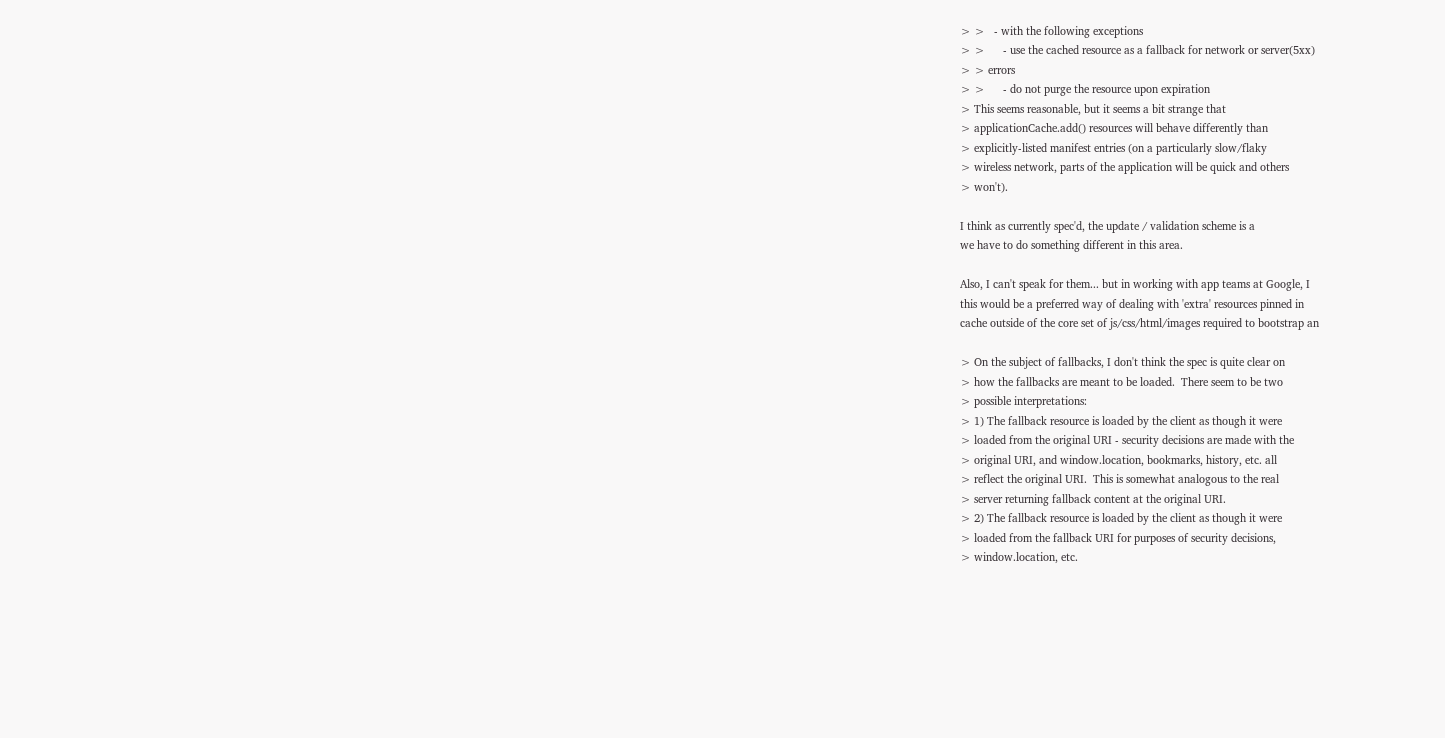> >   - with the following exceptions
> >      - use the cached resource as a fallback for network or server(5xx)
> > errors
> >      - do not purge the resource upon expiration
> This seems reasonable, but it seems a bit strange that
> applicationCache.add() resources will behave differently than
> explicitly-listed manifest entries (on a particularly slow/flaky
> wireless network, parts of the application will be quick and others
> won't).

I think as currently spec'd, the update / validation scheme is a
we have to do something different in this area.

Also, I can't speak for them... but in working with app teams at Google, I
this would be a preferred way of dealing with 'extra' resources pinned in
cache outside of the core set of js/css/html/images required to bootstrap an

> On the subject of fallbacks, I don't think the spec is quite clear on
> how the fallbacks are meant to be loaded.  There seem to be two
> possible interpretations:
> 1) The fallback resource is loaded by the client as though it were
> loaded from the original URI - security decisions are made with the
> original URI, and window.location, bookmarks, history, etc. all
> reflect the original URI.  This is somewhat analogous to the real
> server returning fallback content at the original URI.
> 2) The fallback resource is loaded by the client as though it were
> loaded from the fallback URI for purposes of security decisions,
> window.location, etc.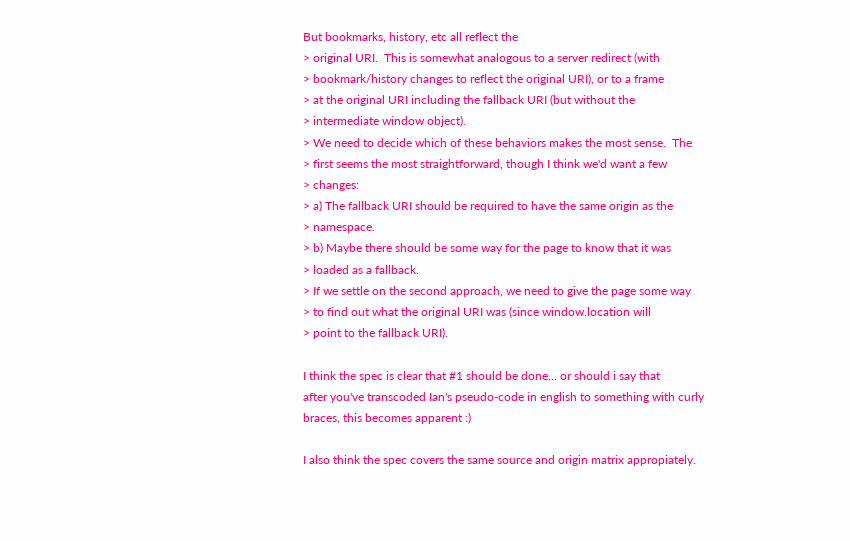But bookmarks, history, etc all reflect the
> original URI.  This is somewhat analogous to a server redirect (with
> bookmark/history changes to reflect the original URI), or to a frame
> at the original URI including the fallback URI (but without the
> intermediate window object).
> We need to decide which of these behaviors makes the most sense.  The
> first seems the most straightforward, though I think we'd want a few
> changes:
> a) The fallback URI should be required to have the same origin as the
> namespace.
> b) Maybe there should be some way for the page to know that it was
> loaded as a fallback.
> If we settle on the second approach, we need to give the page some way
> to find out what the original URI was (since window.location will
> point to the fallback URI).

I think the spec is clear that #1 should be done... or should i say that
after you've transcoded Ian's pseudo-code in english to something with curly
braces, this becomes apparent :)

I also think the spec covers the same source and origin matrix appropiately.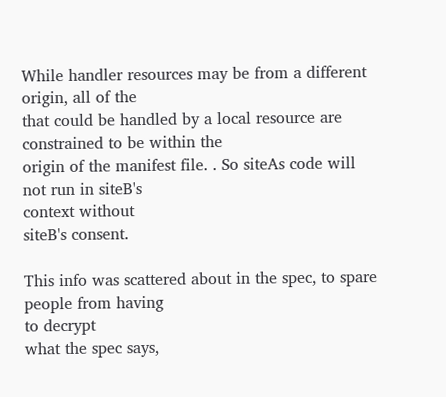While handler resources may be from a different origin, all of the
that could be handled by a local resource are constrained to be within the
origin of the manifest file. . So siteAs code will not run in siteB's
context without
siteB's consent.

This info was scattered about in the spec, to spare people from having
to decrypt
what the spec says,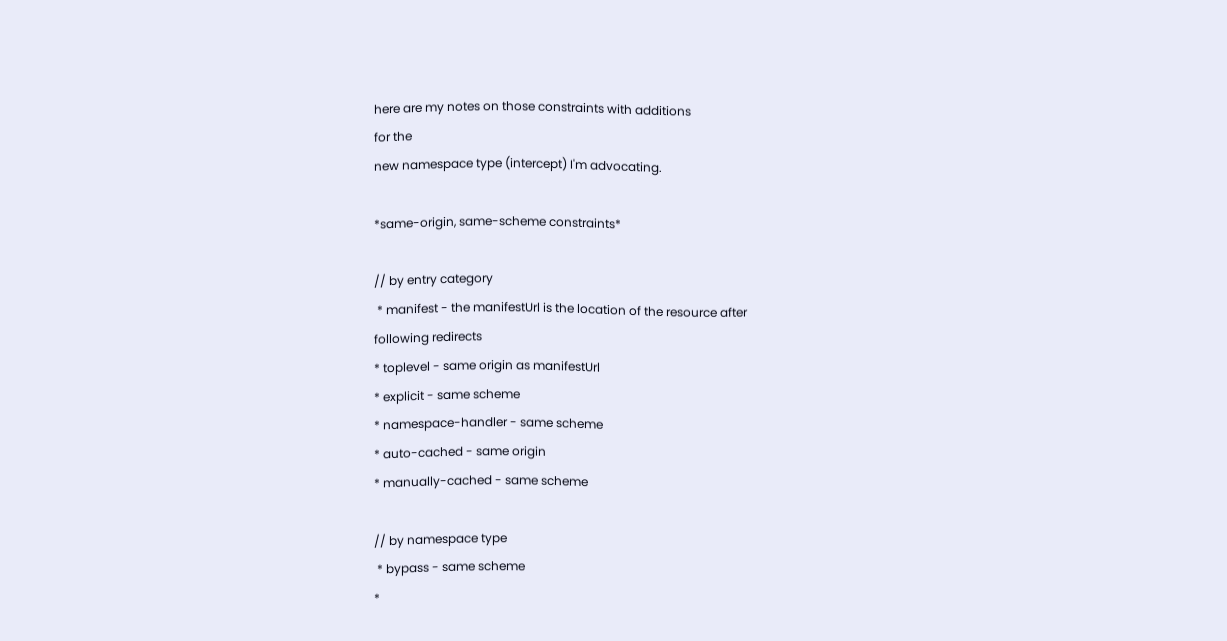here are my notes on those constraints with additions
for the
new namespace type (intercept) I'm advocating.

*same-origin, same-scheme constraints*

// by entry category
 * manifest - the manifestUrl is the location of the resource after
following redirects
* toplevel - same origin as manifestUrl
* explicit - same scheme
* namespace-handler - same scheme
* auto-cached - same origin
* manually-cached - same scheme

// by namespace type
 * bypass - same scheme
*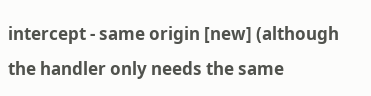intercept - same origin [new] (although the handler only needs the same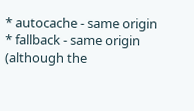* autocache - same origin
* fallback - same origin (although the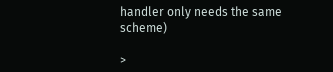handler only needs the same scheme)

>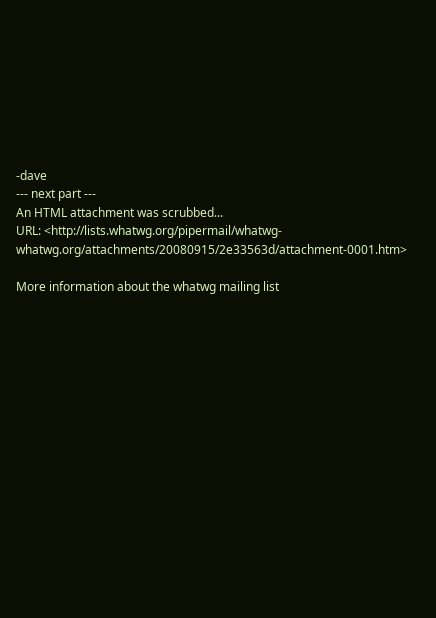-dave
--- next part ---
An HTML attachment was scrubbed...
URL: <http://lists.whatwg.org/pipermail/whatwg-whatwg.org/attachments/20080915/2e33563d/attachment-0001.htm>

More information about the whatwg mailing list